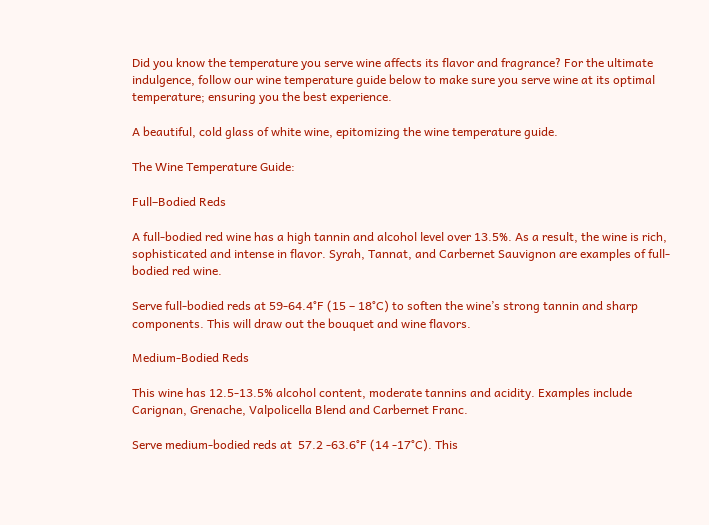Did you know the temperature you serve wine affects its flavor and fragrance? For the ultimate indulgence, follow our wine temperature guide below to make sure you serve wine at its optimal temperature; ensuring you the best experience.

A beautiful, cold glass of white wine, epitomizing the wine temperature guide.

The Wine Temperature Guide:

Full–Bodied Reds

A full-bodied red wine has a high tannin and alcohol level over 13.5%. As a result, the wine is rich, sophisticated and intense in flavor. Syrah, Tannat, and Carbernet Sauvignon are examples of full-bodied red wine.

Serve full-bodied reds at 59-64.4°F (15 – 18°C) to soften the wine’s strong tannin and sharp components. This will draw out the bouquet and wine flavors.

Medium-Bodied Reds

This wine has 12.5-13.5% alcohol content, moderate tannins and acidity. Examples include Carignan, Grenache, Valpolicella Blend and Carbernet Franc.

Serve medium-bodied reds at  57.2 -63.6°F (14 -17°C). This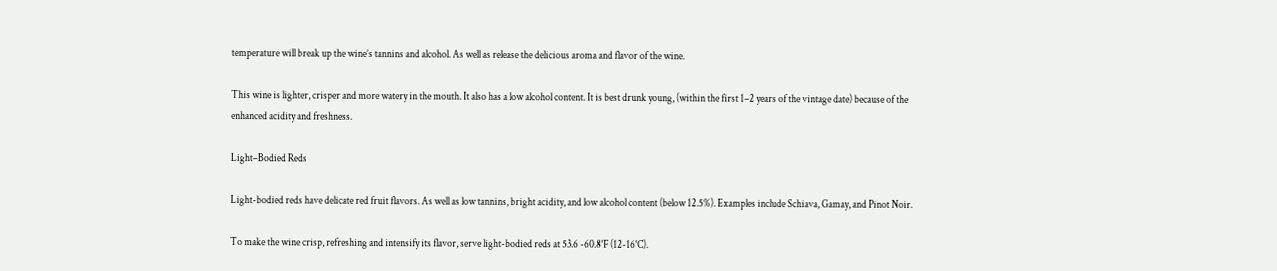temperature will break up the wine’s tannins and alcohol. As well as release the delicious aroma and flavor of the wine.

This wine is lighter, crisper and more watery in the mouth. It also has a low alcohol content. It is best drunk young, (within the first 1–2 years of the vintage date) because of the enhanced acidity and freshness.

Light–Bodied Reds

Light-bodied reds have delicate red fruit flavors. As well as low tannins, bright acidity, and low alcohol content (below 12.5%). Examples include Schiava, Gamay, and Pinot Noir.

To make the wine crisp, refreshing and intensify its flavor, serve light-bodied reds at 53.6 -60.8°F (12-16°C).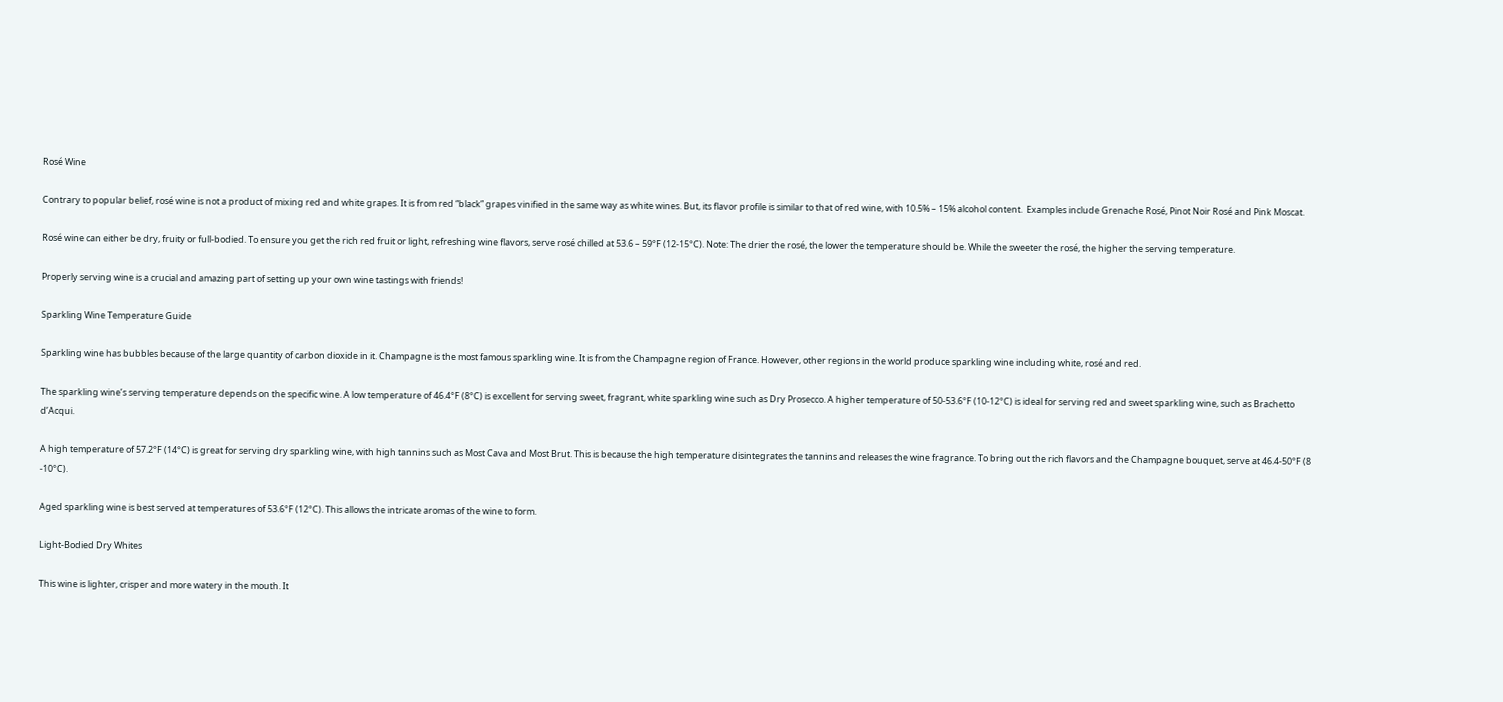Rosé Wine

Contrary to popular belief, rosé wine is not a product of mixing red and white grapes. It is from red “black” grapes vinified in the same way as white wines. But, its flavor profile is similar to that of red wine, with 10.5% – 15% alcohol content.  Examples include Grenache Rosé, Pinot Noir Rosé and Pink Moscat.

Rosé wine can either be dry, fruity or full-bodied. To ensure you get the rich red fruit or light, refreshing wine flavors, serve rosé chilled at 53.6 – 59°F (12-15°C). Note: The drier the rosé, the lower the temperature should be. While the sweeter the rosé, the higher the serving temperature.

Properly serving wine is a crucial and amazing part of setting up your own wine tastings with friends!

Sparkling Wine Temperature Guide

Sparkling wine has bubbles because of the large quantity of carbon dioxide in it. Champagne is the most famous sparkling wine. It is from the Champagne region of France. However, other regions in the world produce sparkling wine including white, rosé and red.

The sparkling wine’s serving temperature depends on the specific wine. A low temperature of 46.4°F (8°C) is excellent for serving sweet, fragrant, white sparkling wine such as Dry Prosecco. A higher temperature of 50-53.6°F (10-12°C) is ideal for serving red and sweet sparkling wine, such as Brachetto d’Acqui.

A high temperature of 57.2°F (14°C) is great for serving dry sparkling wine, with high tannins such as Most Cava and Most Brut. This is because the high temperature disintegrates the tannins and releases the wine fragrance. To bring out the rich flavors and the Champagne bouquet, serve at 46.4-50°F (8 -10°C).

Aged sparkling wine is best served at temperatures of 53.6°F (12°C). This allows the intricate aromas of the wine to form.

Light-Bodied Dry Whites

This wine is lighter, crisper and more watery in the mouth. It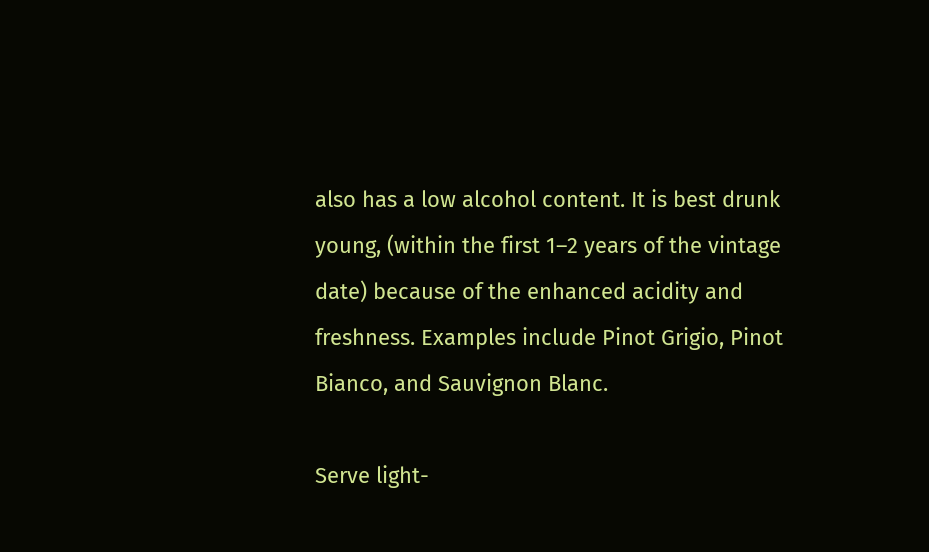also has a low alcohol content. It is best drunk young, (within the first 1–2 years of the vintage date) because of the enhanced acidity and freshness. Examples include Pinot Grigio, Pinot Bianco, and Sauvignon Blanc.

Serve light-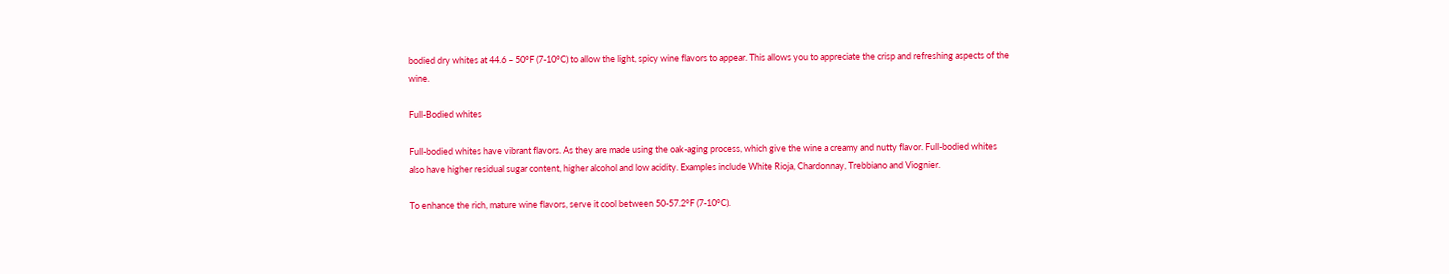bodied dry whites at 44.6 – 50°F (7-10°C) to allow the light, spicy wine flavors to appear. This allows you to appreciate the crisp and refreshing aspects of the wine.

Full-Bodied whites

Full-bodied whites have vibrant flavors. As they are made using the oak-aging process, which give the wine a creamy and nutty flavor. Full-bodied whites also have higher residual sugar content, higher alcohol and low acidity. Examples include White Rioja, Chardonnay, Trebbiano and Viognier.

To enhance the rich, mature wine flavors, serve it cool between 50-57.2°F (7-10°C).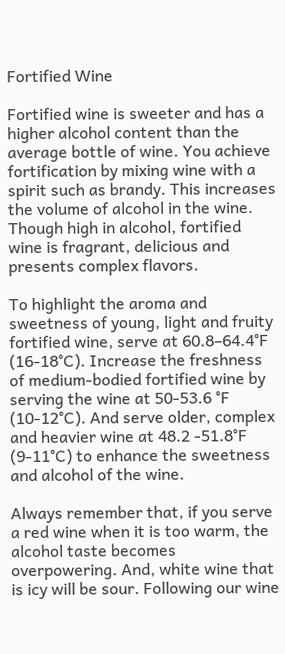Fortified Wine

Fortified wine is sweeter and has a higher alcohol content than the average bottle of wine. You achieve fortification by mixing wine with a spirit such as brandy. This increases the volume of alcohol in the wine. Though high in alcohol, fortified wine is fragrant, delicious and presents complex flavors.

To highlight the aroma and sweetness of young, light and fruity fortified wine, serve at 60.8–64.4°F (16-18°C). Increase the freshness of medium-bodied fortified wine by serving the wine at 50-53.6 °F  (10-12°C). And serve older, complex and heavier wine at 48.2 -51.8°F (9-11°C) to enhance the sweetness and alcohol of the wine.

Always remember that, if you serve a red wine when it is too warm, the alcohol taste becomes overpowering. And, white wine that is icy will be sour. Following our wine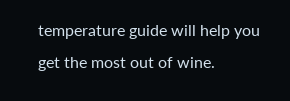temperature guide will help you get the most out of wine.